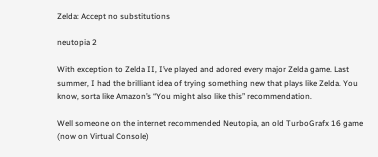Zelda: Accept no substitutions

neutopia 2

With exception to Zelda II, I’ve played and adored every major Zelda game. Last summer, I had the brilliant idea of trying something new that plays like Zelda. You know, sorta like Amazon’s “You might also like this” recommendation.

Well someone on the internet recommended Neutopia, an old TurboGrafx 16 game (now on Virtual Console)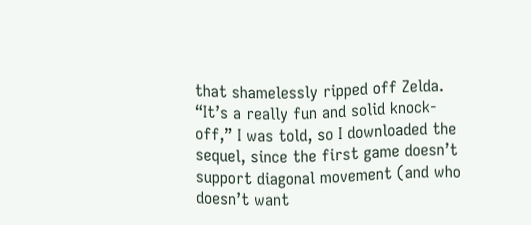that shamelessly ripped off Zelda. “It’s a really fun and solid knock-off,” I was told, so I downloaded the sequel, since the first game doesn’t support diagonal movement (and who doesn’t want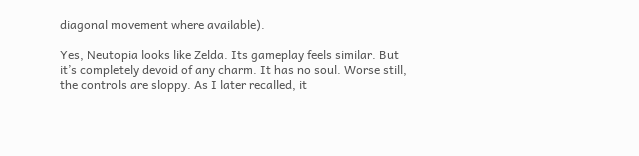diagonal movement where available).

Yes, Neutopia looks like Zelda. Its gameplay feels similar. But it’s completely devoid of any charm. It has no soul. Worse still, the controls are sloppy. As I later recalled, it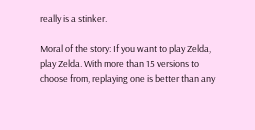really is a stinker.

Moral of the story: If you want to play Zelda, play Zelda. With more than 15 versions to choose from, replaying one is better than any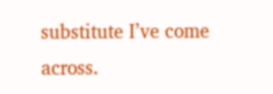substitute I’ve come across.